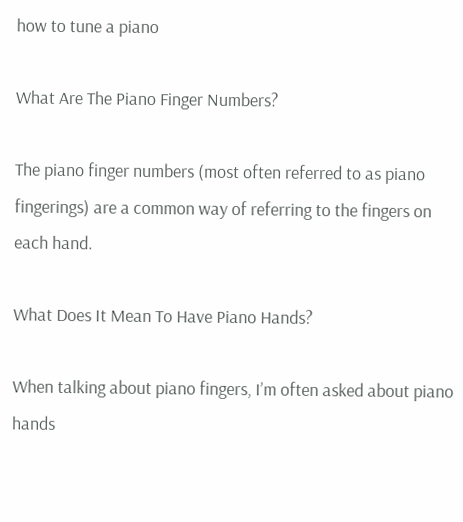how to tune a piano

What Are The Piano Finger Numbers?

The piano finger numbers (most often referred to as piano fingerings) are a common way of referring to the fingers on each hand.

What Does It Mean To Have Piano Hands?

When talking about piano fingers, I’m often asked about piano hands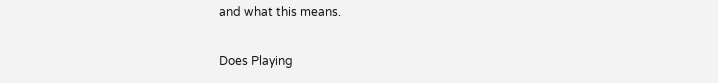and what this means.

Does Playing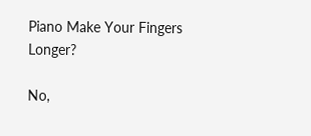Piano Make Your Fingers Longer?

No,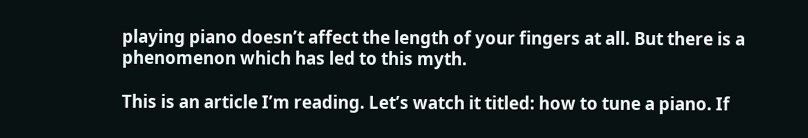playing piano doesn’t affect the length of your fingers at all. But there is a phenomenon which has led to this myth.

This is an article I’m reading. Let’s watch it titled: how to tune a piano. If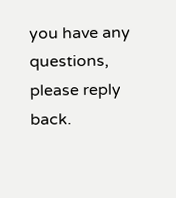you have any questions, please reply back.